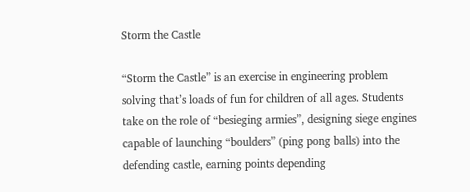Storm the Castle

“Storm the Castle” is an exercise in engineering problem solving that’s loads of fun for children of all ages. Students take on the role of “besieging armies”, designing siege engines capable of launching “boulders” (ping pong balls) into the defending castle, earning points depending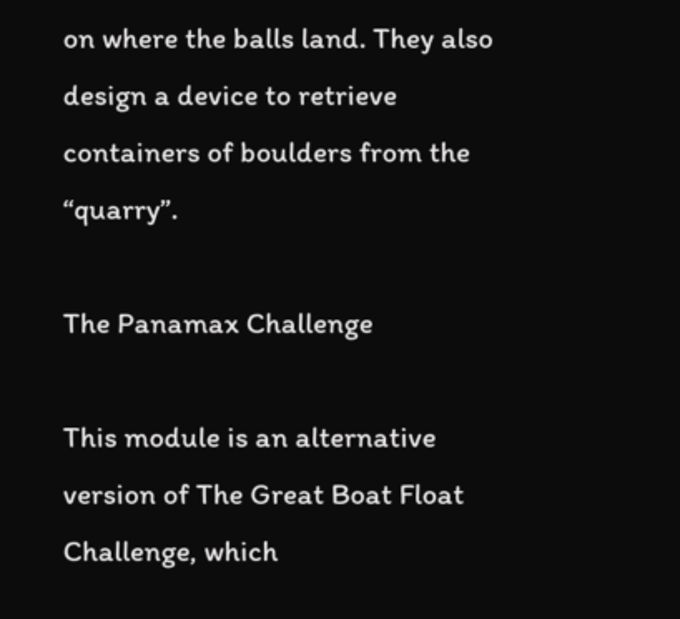on where the balls land. They also design a device to retrieve containers of boulders from the “quarry”.

The Panamax Challenge

This module is an alternative version of The Great Boat Float Challenge, which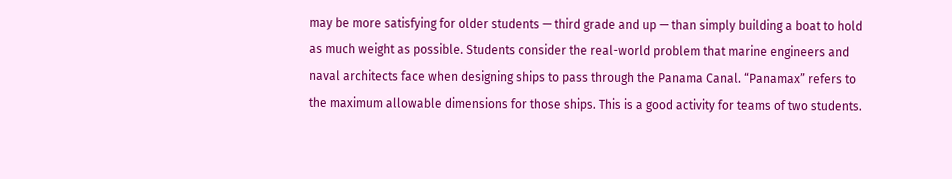may be more satisfying for older students — third grade and up — than simply building a boat to hold as much weight as possible. Students consider the real-world problem that marine engineers and naval architects face when designing ships to pass through the Panama Canal. “Panamax” refers to the maximum allowable dimensions for those ships. This is a good activity for teams of two students.